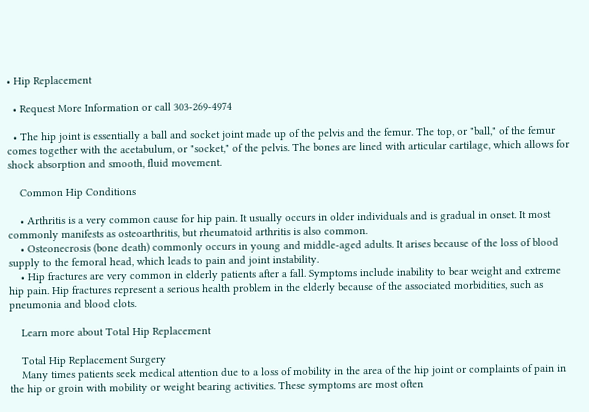• Hip Replacement

  • Request More Information or call 303-269-4974

  • The hip joint is essentially a ball and socket joint made up of the pelvis and the femur. The top, or "ball," of the femur comes together with the acetabulum, or "socket," of the pelvis. The bones are lined with articular cartilage, which allows for shock absorption and smooth, fluid movement.

    Common Hip Conditions

    • Arthritis is a very common cause for hip pain. It usually occurs in older individuals and is gradual in onset. It most commonly manifests as osteoarthritis, but rheumatoid arthritis is also common.
    • Osteonecrosis (bone death) commonly occurs in young and middle-aged adults. It arises because of the loss of blood supply to the femoral head, which leads to pain and joint instability.
    • Hip fractures are very common in elderly patients after a fall. Symptoms include inability to bear weight and extreme hip pain. Hip fractures represent a serious health problem in the elderly because of the associated morbidities, such as pneumonia and blood clots.

    Learn more about Total Hip Replacement

    Total Hip Replacement Surgery
    Many times patients seek medical attention due to a loss of mobility in the area of the hip joint or complaints of pain in the hip or groin with mobility or weight bearing activities. These symptoms are most often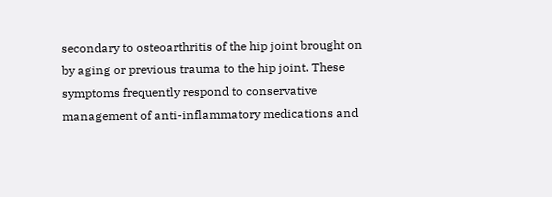secondary to osteoarthritis of the hip joint brought on by aging or previous trauma to the hip joint. These symptoms frequently respond to conservative management of anti-inflammatory medications and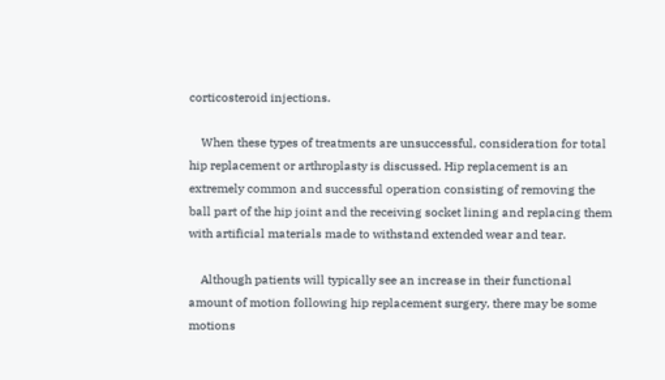corticosteroid injections.

    When these types of treatments are unsuccessful, consideration for total hip replacement or arthroplasty is discussed. Hip replacement is an extremely common and successful operation consisting of removing the ball part of the hip joint and the receiving socket lining and replacing them with artificial materials made to withstand extended wear and tear.

    Although patients will typically see an increase in their functional amount of motion following hip replacement surgery, there may be some motions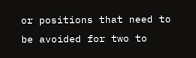or positions that need to be avoided for two to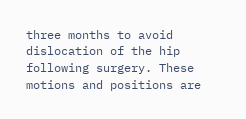three months to avoid dislocation of the hip following surgery. These motions and positions are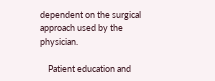dependent on the surgical approach used by the physician.

    Patient education and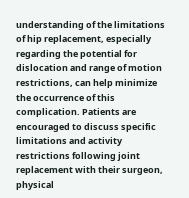understanding of the limitations of hip replacement, especially regarding the potential for dislocation and range of motion restrictions, can help minimize the occurrence of this complication. Patients are encouraged to discuss specific limitations and activity restrictions following joint replacement with their surgeon, physical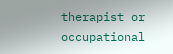therapist or occupational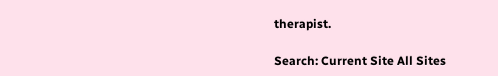therapist.

Search: Current Site All Sites